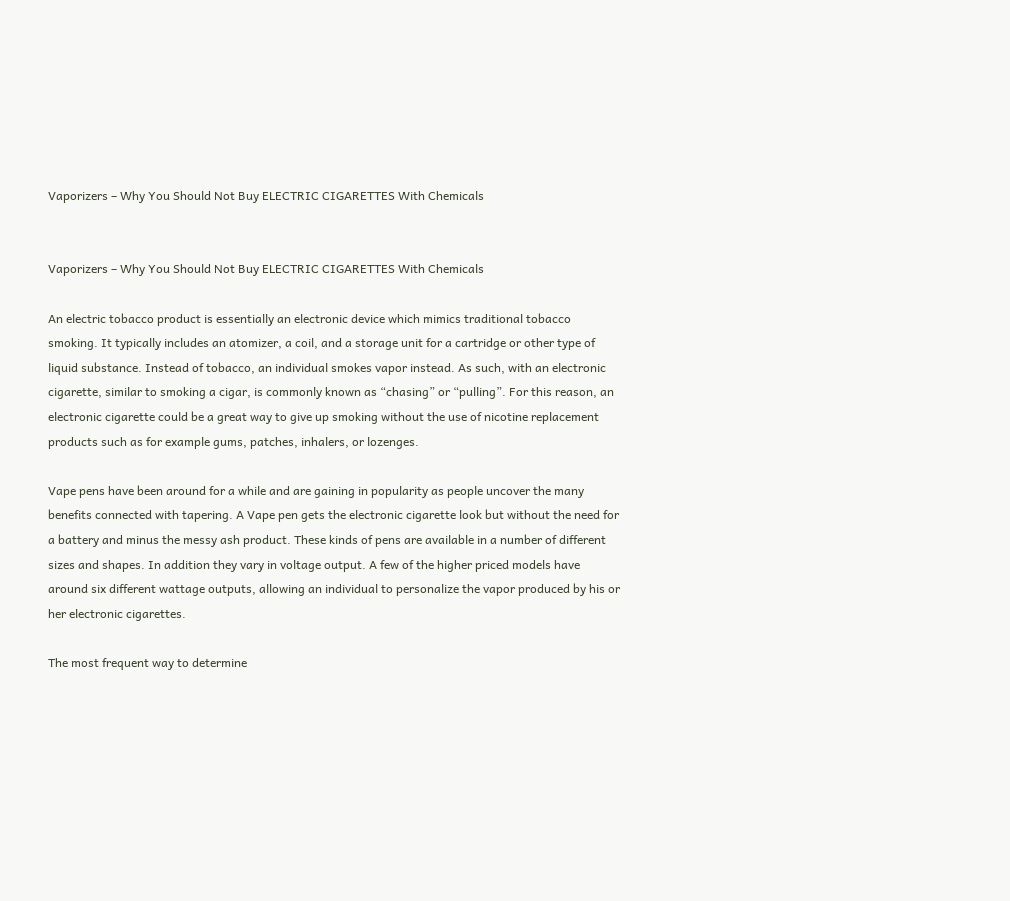Vaporizers – Why You Should Not Buy ELECTRIC CIGARETTES With Chemicals


Vaporizers – Why You Should Not Buy ELECTRIC CIGARETTES With Chemicals

An electric tobacco product is essentially an electronic device which mimics traditional tobacco smoking. It typically includes an atomizer, a coil, and a storage unit for a cartridge or other type of liquid substance. Instead of tobacco, an individual smokes vapor instead. As such, with an electronic cigarette, similar to smoking a cigar, is commonly known as “chasing” or “pulling”. For this reason, an electronic cigarette could be a great way to give up smoking without the use of nicotine replacement products such as for example gums, patches, inhalers, or lozenges.

Vape pens have been around for a while and are gaining in popularity as people uncover the many benefits connected with tapering. A Vape pen gets the electronic cigarette look but without the need for a battery and minus the messy ash product. These kinds of pens are available in a number of different sizes and shapes. In addition they vary in voltage output. A few of the higher priced models have around six different wattage outputs, allowing an individual to personalize the vapor produced by his or her electronic cigarettes.

The most frequent way to determine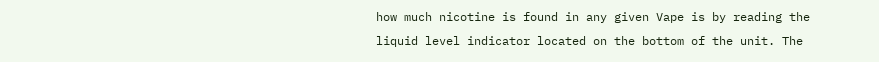how much nicotine is found in any given Vape is by reading the liquid level indicator located on the bottom of the unit. The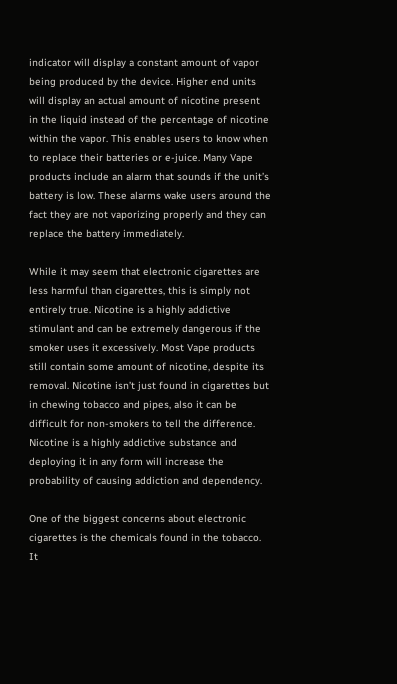indicator will display a constant amount of vapor being produced by the device. Higher end units will display an actual amount of nicotine present in the liquid instead of the percentage of nicotine within the vapor. This enables users to know when to replace their batteries or e-juice. Many Vape products include an alarm that sounds if the unit’s battery is low. These alarms wake users around the fact they are not vaporizing properly and they can replace the battery immediately.

While it may seem that electronic cigarettes are less harmful than cigarettes, this is simply not entirely true. Nicotine is a highly addictive stimulant and can be extremely dangerous if the smoker uses it excessively. Most Vape products still contain some amount of nicotine, despite its removal. Nicotine isn’t just found in cigarettes but in chewing tobacco and pipes, also it can be difficult for non-smokers to tell the difference. Nicotine is a highly addictive substance and deploying it in any form will increase the probability of causing addiction and dependency.

One of the biggest concerns about electronic cigarettes is the chemicals found in the tobacco. It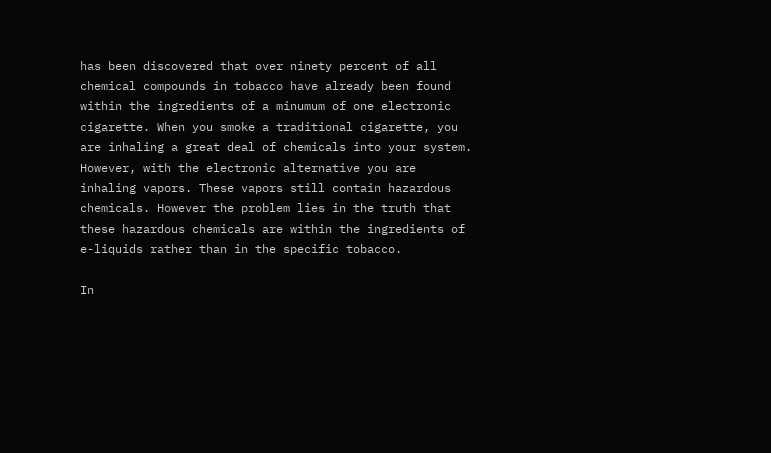has been discovered that over ninety percent of all chemical compounds in tobacco have already been found within the ingredients of a minumum of one electronic cigarette. When you smoke a traditional cigarette, you are inhaling a great deal of chemicals into your system. However, with the electronic alternative you are inhaling vapors. These vapors still contain hazardous chemicals. However the problem lies in the truth that these hazardous chemicals are within the ingredients of e-liquids rather than in the specific tobacco.

In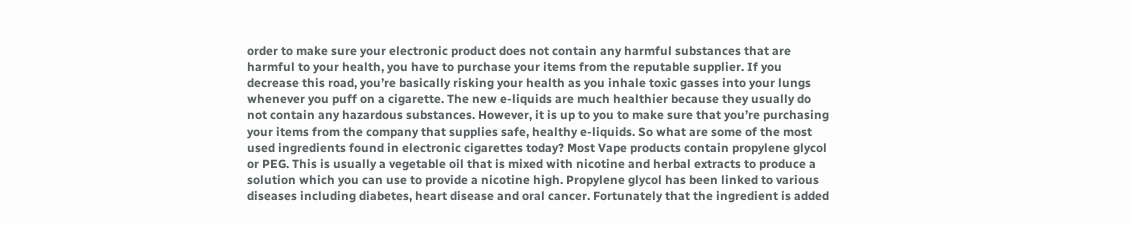order to make sure your electronic product does not contain any harmful substances that are harmful to your health, you have to purchase your items from the reputable supplier. If you decrease this road, you’re basically risking your health as you inhale toxic gasses into your lungs whenever you puff on a cigarette. The new e-liquids are much healthier because they usually do not contain any hazardous substances. However, it is up to you to make sure that you’re purchasing your items from the company that supplies safe, healthy e-liquids. So what are some of the most used ingredients found in electronic cigarettes today? Most Vape products contain propylene glycol or PEG. This is usually a vegetable oil that is mixed with nicotine and herbal extracts to produce a solution which you can use to provide a nicotine high. Propylene glycol has been linked to various diseases including diabetes, heart disease and oral cancer. Fortunately that the ingredient is added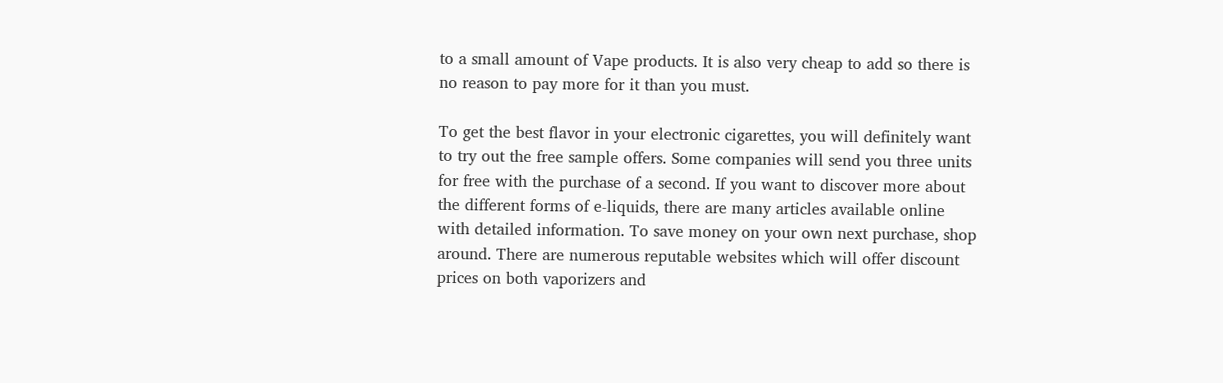to a small amount of Vape products. It is also very cheap to add so there is no reason to pay more for it than you must.

To get the best flavor in your electronic cigarettes, you will definitely want to try out the free sample offers. Some companies will send you three units for free with the purchase of a second. If you want to discover more about the different forms of e-liquids, there are many articles available online with detailed information. To save money on your own next purchase, shop around. There are numerous reputable websites which will offer discount prices on both vaporizers and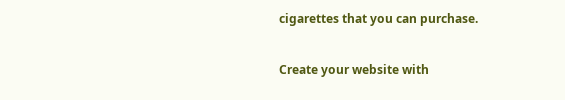cigarettes that you can purchase.

Create your website with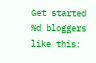Get started
%d bloggers like this: